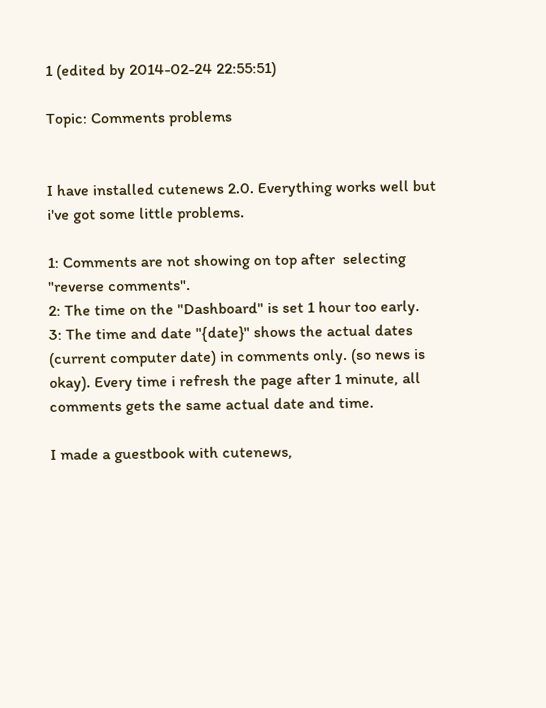1 (edited by 2014-02-24 22:55:51)

Topic: Comments problems


I have installed cutenews 2.0. Everything works well but i've got some little problems.

1: Comments are not showing on top after  selecting "reverse comments".
2: The time on the "Dashboard" is set 1 hour too early.
3: The time and date "{date}" shows the actual dates (current computer date) in comments only. (so news is okay). Every time i refresh the page after 1 minute, all comments gets the same actual date and time.

I made a guestbook with cutenews,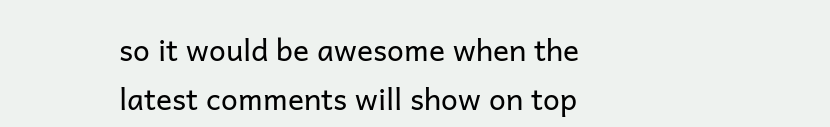so it would be awesome when the latest comments will show on top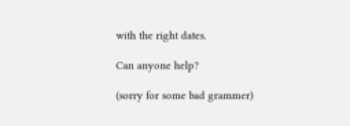with the right dates.

Can anyone help?

(sorry for some bad grammer)